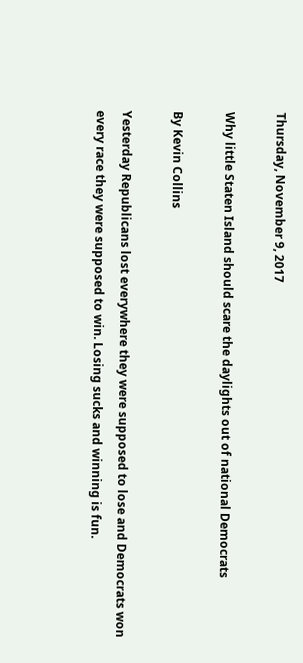Thursday, November 9, 2017

Why little Staten Island should scare the daylights out of national Democrats

By Kevin Collins

Yesterday Republicans lost everywhere they were supposed to lose and Democrats won every race they were supposed to win. Losing sucks and winning is fun.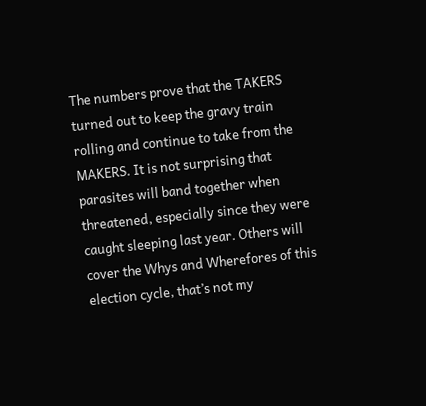The numbers prove that the TAKERS turned out to keep the gravy train rolling and continue to take from the MAKERS. It is not surprising that parasites will band together when threatened, especially since they were caught sleeping last year. Others will cover the Whys and Wherefores of this election cycle, that’s not my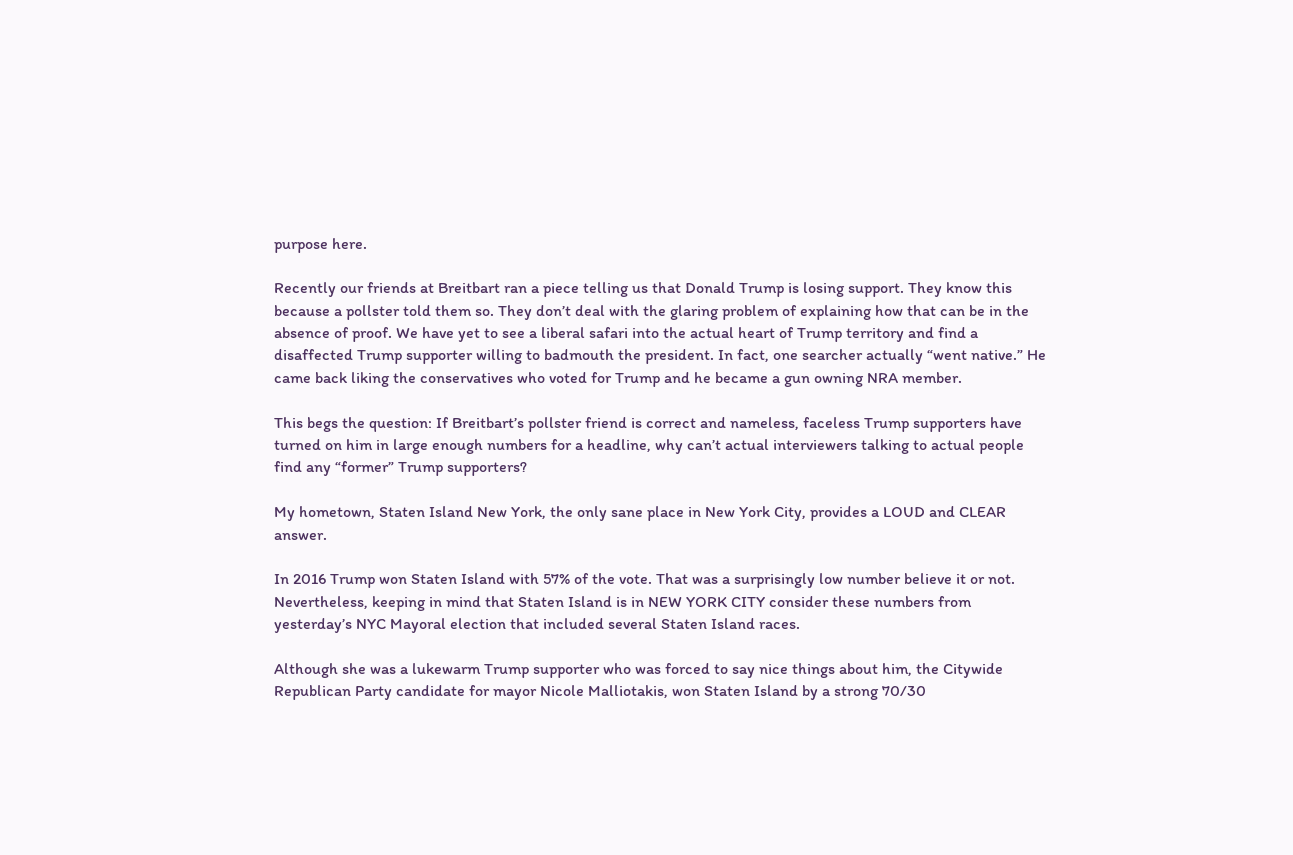purpose here.

Recently our friends at Breitbart ran a piece telling us that Donald Trump is losing support. They know this because a pollster told them so. They don’t deal with the glaring problem of explaining how that can be in the absence of proof. We have yet to see a liberal safari into the actual heart of Trump territory and find a disaffected Trump supporter willing to badmouth the president. In fact, one searcher actually “went native.” He came back liking the conservatives who voted for Trump and he became a gun owning NRA member.

This begs the question: If Breitbart’s pollster friend is correct and nameless, faceless Trump supporters have turned on him in large enough numbers for a headline, why can’t actual interviewers talking to actual people find any “former” Trump supporters?

My hometown, Staten Island New York, the only sane place in New York City, provides a LOUD and CLEAR answer.

In 2016 Trump won Staten Island with 57% of the vote. That was a surprisingly low number believe it or not. Nevertheless, keeping in mind that Staten Island is in NEW YORK CITY consider these numbers from yesterday’s NYC Mayoral election that included several Staten Island races.

Although she was a lukewarm Trump supporter who was forced to say nice things about him, the Citywide Republican Party candidate for mayor Nicole Malliotakis, won Staten Island by a strong 70/30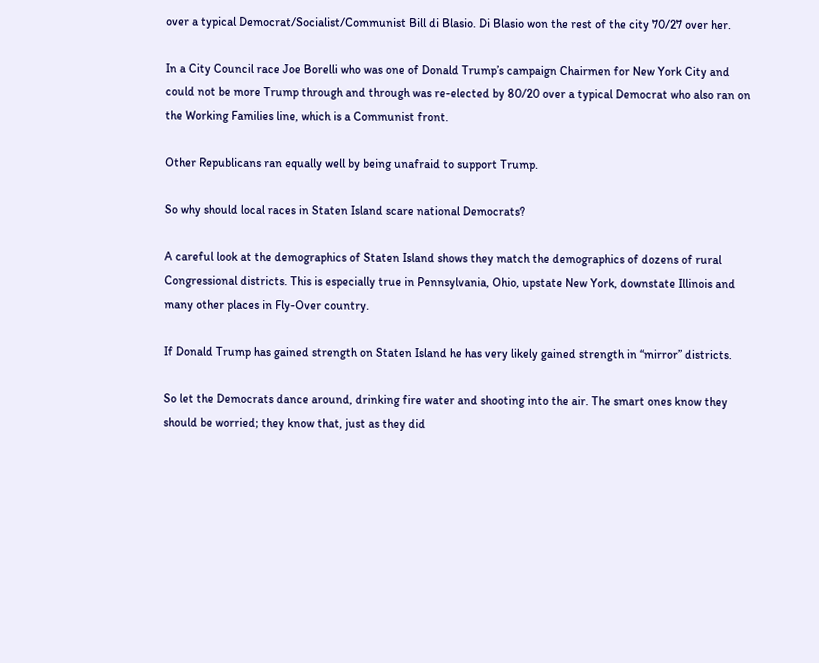over a typical Democrat/Socialist/Communist Bill di Blasio. Di Blasio won the rest of the city 70/27 over her.

In a City Council race Joe Borelli who was one of Donald Trump’s campaign Chairmen for New York City and could not be more Trump through and through was re-elected by 80/20 over a typical Democrat who also ran on the Working Families line, which is a Communist front.

Other Republicans ran equally well by being unafraid to support Trump.

So why should local races in Staten Island scare national Democrats?

A careful look at the demographics of Staten Island shows they match the demographics of dozens of rural Congressional districts. This is especially true in Pennsylvania, Ohio, upstate New York, downstate Illinois and many other places in Fly-Over country.

If Donald Trump has gained strength on Staten Island he has very likely gained strength in “mirror” districts.

So let the Democrats dance around, drinking fire water and shooting into the air. The smart ones know they should be worried; they know that, just as they did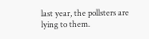last year, the pollsters are lying to them.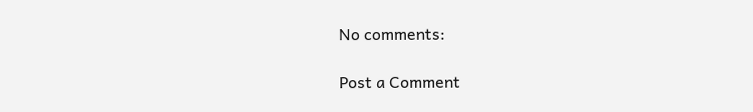No comments:

Post a Comment